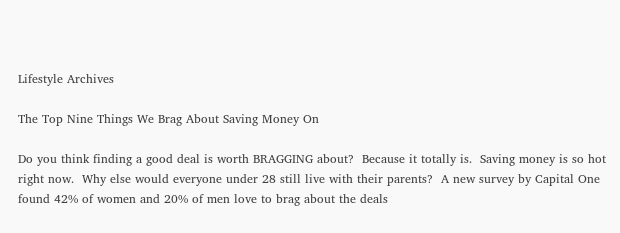Lifestyle Archives

The Top Nine Things We Brag About Saving Money On

Do you think finding a good deal is worth BRAGGING about?  Because it totally is.  Saving money is so hot right now.  Why else would everyone under 28 still live with their parents?  A new survey by Capital One found 42% of women and 20% of men love to brag about the deals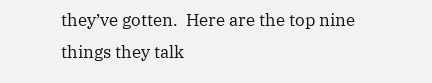they’ve gotten.  Here are the top nine things they talk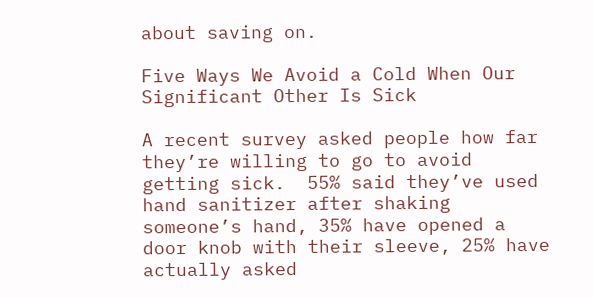about saving on.

Five Ways We Avoid a Cold When Our Significant Other Is Sick

A recent survey asked people how far they’re willing to go to avoid getting sick.  55% said they’ve used hand sanitizer after shaking someone’s hand, 35% have opened a door knob with their sleeve, 25% have actually asked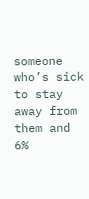someone who’s sick to stay away from them and 6%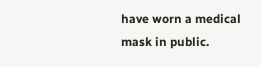have worn a medical mask in public.